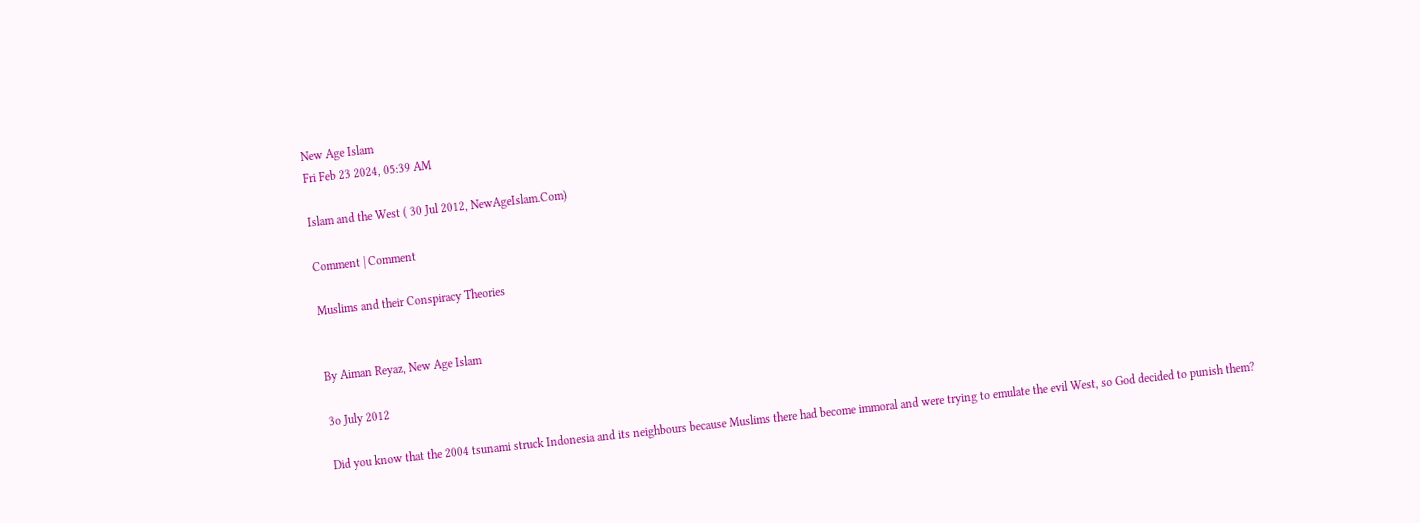New Age Islam
Fri Feb 23 2024, 05:39 AM

Islam and the West ( 30 Jul 2012, NewAgeIslam.Com)

Comment | Comment

Muslims and their Conspiracy Theories


By Aiman Reyaz, New Age Islam

3o July 2012

Did you know that the 2004 tsunami struck Indonesia and its neighbours because Muslims there had become immoral and were trying to emulate the evil West, so God decided to punish them?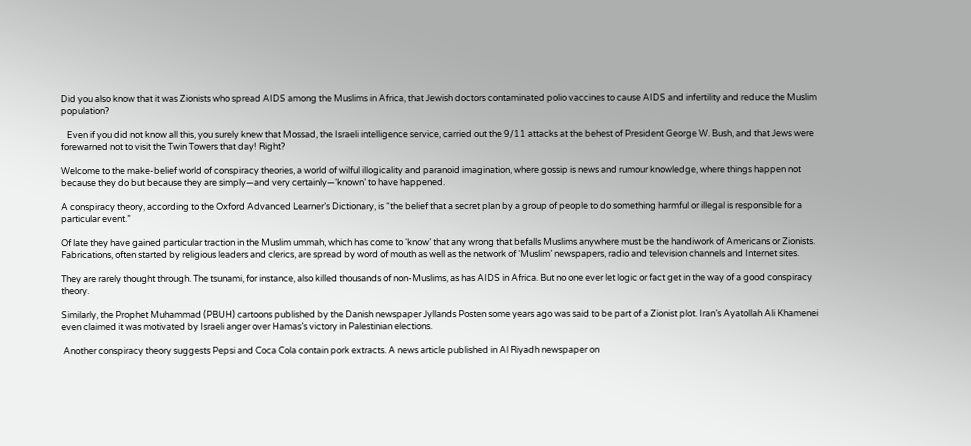Did you also know that it was Zionists who spread AIDS among the Muslims in Africa, that Jewish doctors contaminated polio vaccines to cause AIDS and infertility and reduce the Muslim population?

   Even if you did not know all this, you surely knew that Mossad, the Israeli intelligence service, carried out the 9/11 attacks at the behest of President George W. Bush, and that Jews were forewarned not to visit the Twin Towers that day! Right?

Welcome to the make-belief world of conspiracy theories, a world of wilful illogicality and paranoid imagination, where gossip is news and rumour knowledge, where things happen not because they do but because they are simply―and very certainly―‘known’ to have happened.

A conspiracy theory, according to the Oxford Advanced Learner’s Dictionary, is “the belief that a secret plan by a group of people to do something harmful or illegal is responsible for a particular event.”

Of late they have gained particular traction in the Muslim ummah, which has come to ‘know’ that any wrong that befalls Muslims anywhere must be the handiwork of Americans or Zionists. Fabrications, often started by religious leaders and clerics, are spread by word of mouth as well as the network of ‘Muslim’ newspapers, radio and television channels and Internet sites.

They are rarely thought through. The tsunami, for instance, also killed thousands of non-Muslims, as has AIDS in Africa. But no one ever let logic or fact get in the way of a good conspiracy theory.

Similarly, the Prophet Muhammad (PBUH) cartoons published by the Danish newspaper Jyllands Posten some years ago was said to be part of a Zionist plot. Iran’s Ayatollah Ali Khamenei even claimed it was motivated by Israeli anger over Hamas’s victory in Palestinian elections.

 Another conspiracy theory suggests Pepsi and Coca Cola contain pork extracts. A news article published in Al Riyadh newspaper on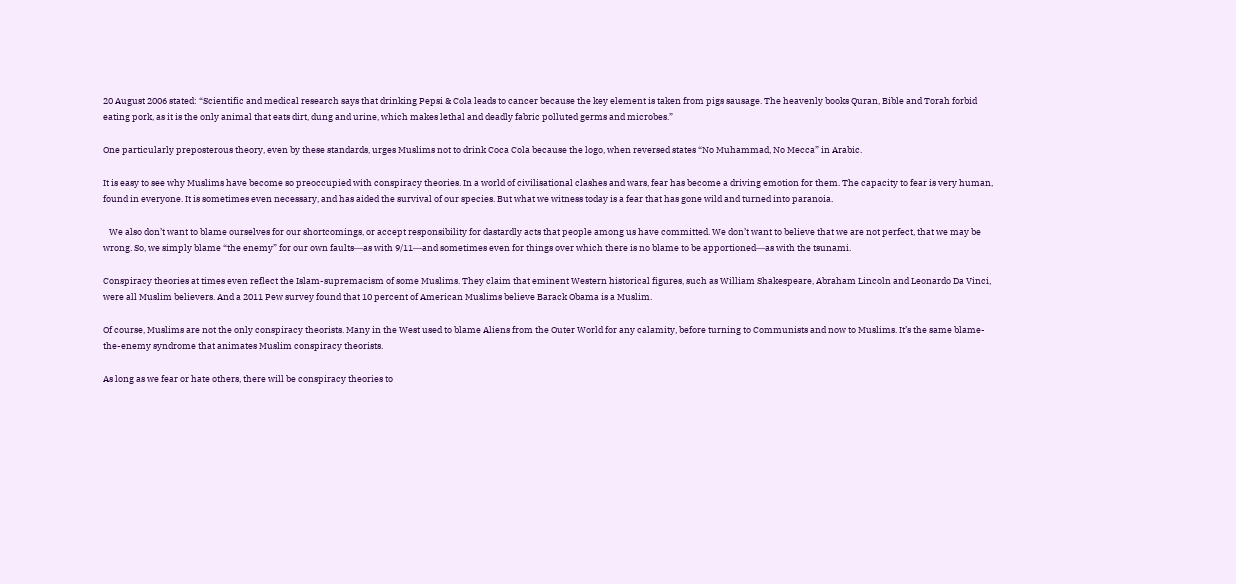20 August 2006 stated: “Scientific and medical research says that drinking Pepsi & Cola leads to cancer because the key element is taken from pigs sausage. The heavenly books Quran, Bible and Torah forbid eating pork, as it is the only animal that eats dirt, dung and urine, which makes lethal and deadly fabric polluted germs and microbes.”

One particularly preposterous theory, even by these standards, urges Muslims not to drink Coca Cola because the logo, when reversed states “No Muhammad, No Mecca” in Arabic.

It is easy to see why Muslims have become so preoccupied with conspiracy theories. In a world of civilisational clashes and wars, fear has become a driving emotion for them. The capacity to fear is very human, found in everyone. It is sometimes even necessary, and has aided the survival of our species. But what we witness today is a fear that has gone wild and turned into paranoia.

   We also don’t want to blame ourselves for our shortcomings, or accept responsibility for dastardly acts that people among us have committed. We don’t want to believe that we are not perfect, that we may be wrong. So, we simply blame “the enemy” for our own faults―as with 9/11―and sometimes even for things over which there is no blame to be apportioned―as with the tsunami.

Conspiracy theories at times even reflect the Islam-supremacism of some Muslims. They claim that eminent Western historical figures, such as William Shakespeare, Abraham Lincoln and Leonardo Da Vinci, were all Muslim believers. And a 2011 Pew survey found that 10 percent of American Muslims believe Barack Obama is a Muslim.

Of course, Muslims are not the only conspiracy theorists. Many in the West used to blame Aliens from the Outer World for any calamity, before turning to Communists and now to Muslims. It’s the same blame-the-enemy syndrome that animates Muslim conspiracy theorists.

As long as we fear or hate others, there will be conspiracy theories to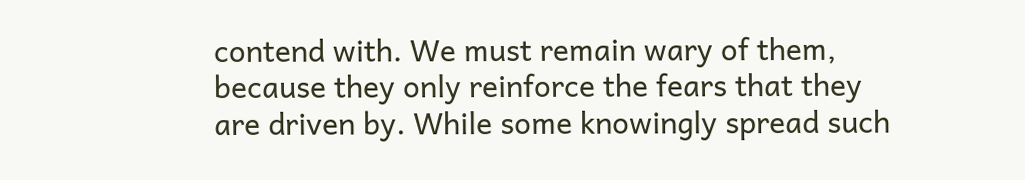contend with. We must remain wary of them, because they only reinforce the fears that they are driven by. While some knowingly spread such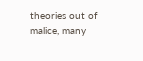theories out of malice, many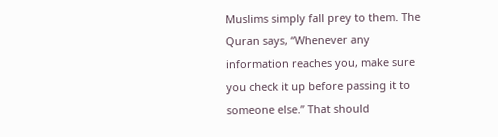Muslims simply fall prey to them. The Quran says, “Whenever any information reaches you, make sure you check it up before passing it to someone else.” That should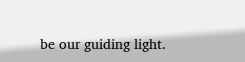be our guiding light.